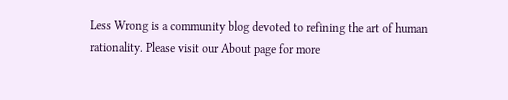Less Wrong is a community blog devoted to refining the art of human rationality. Please visit our About page for more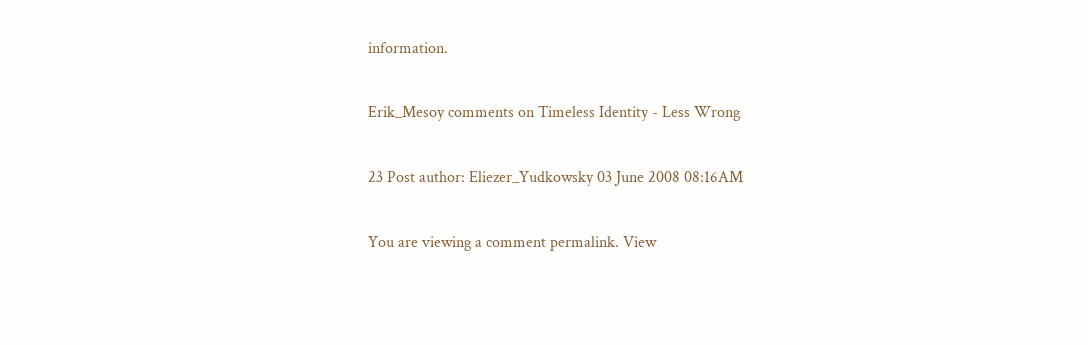information.

Erik_Mesoy comments on Timeless Identity - Less Wrong

23 Post author: Eliezer_Yudkowsky 03 June 2008 08:16AM

You are viewing a comment permalink. View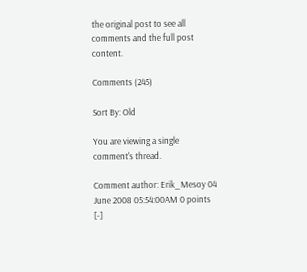the original post to see all comments and the full post content.

Comments (245)

Sort By: Old

You are viewing a single comment's thread.

Comment author: Erik_Mesoy 04 June 2008 05:54:00AM 0 points [-]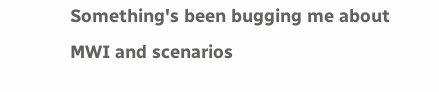Something's been bugging me about MWI and scenarios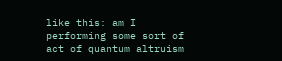like this: am I performing some sort of act of quantum altruism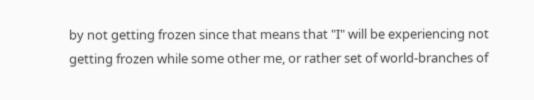by not getting frozen since that means that "I" will be experiencing not getting frozen while some other me, or rather set of world-branches of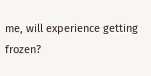me, will experience getting frozen?